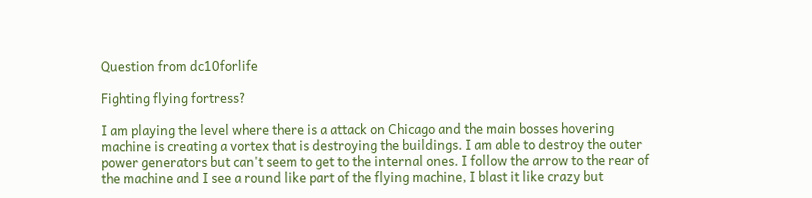Question from dc10forlife

Fighting flying fortress?

I am playing the level where there is a attack on Chicago and the main bosses hovering machine is creating a vortex that is destroying the buildings. I am able to destroy the outer power generators but can't seem to get to the internal ones. I follow the arrow to the rear of the machine and I see a round like part of the flying machine, I blast it like crazy but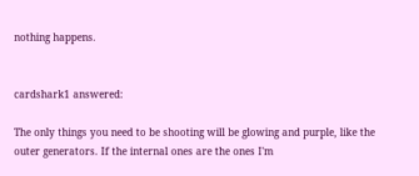nothing happens.


cardshark1 answered:

The only things you need to be shooting will be glowing and purple, like the outer generators. If the internal ones are the ones I'm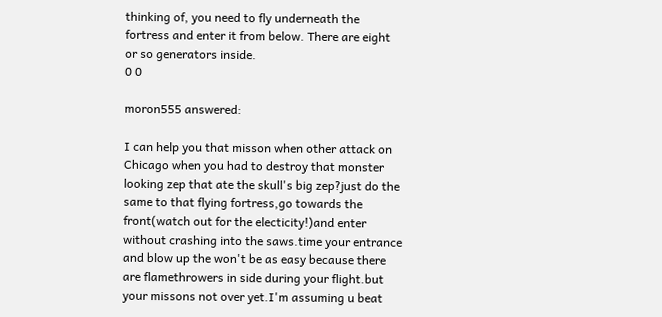thinking of, you need to fly underneath the fortress and enter it from below. There are eight or so generators inside.
0 0

moron555 answered:

I can help you that misson when other attack on Chicago when you had to destroy that monster looking zep that ate the skull's big zep?just do the same to that flying fortress,go towards the front(watch out for the electicity!)and enter without crashing into the saws.time your entrance and blow up the won't be as easy because there are flamethrowers in side during your flight.but your missons not over yet.I'm assuming u beat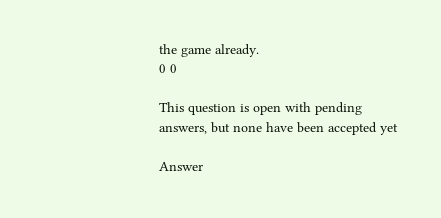the game already.
0 0

This question is open with pending answers, but none have been accepted yet

Answer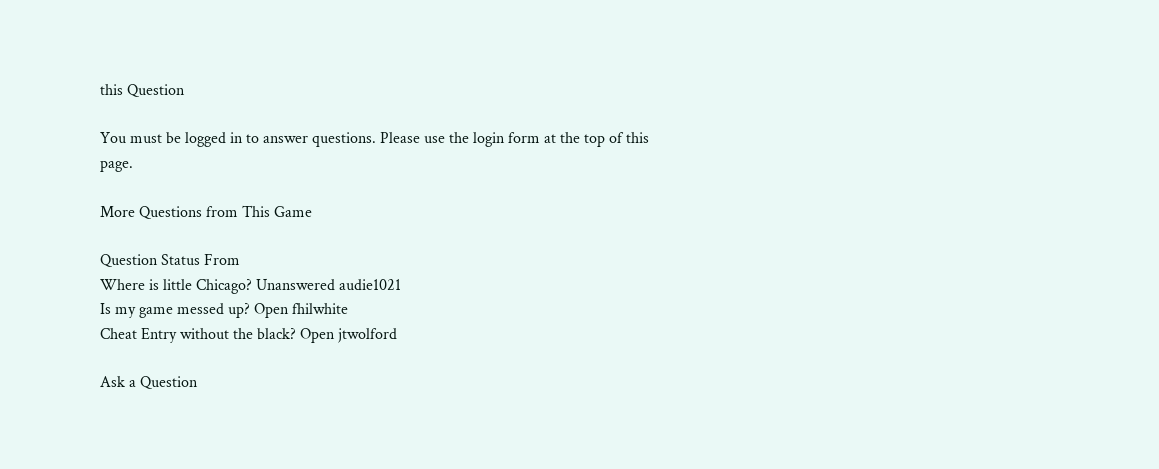this Question

You must be logged in to answer questions. Please use the login form at the top of this page.

More Questions from This Game

Question Status From
Where is little Chicago? Unanswered audie1021
Is my game messed up? Open fhilwhite
Cheat Entry without the black? Open jtwolford

Ask a Question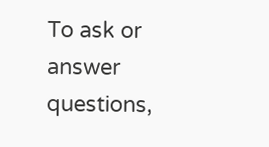To ask or answer questions,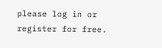please log in or register for free.